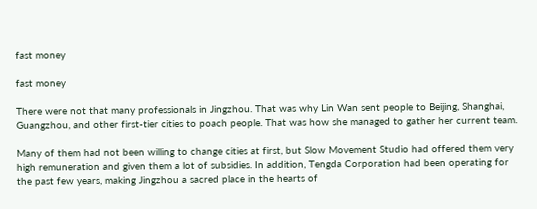fast money

fast money

There were not that many professionals in Jingzhou. That was why Lin Wan sent people to Beijing, Shanghai, Guangzhou, and other first-tier cities to poach people. That was how she managed to gather her current team.

Many of them had not been willing to change cities at first, but Slow Movement Studio had offered them very high remuneration and given them a lot of subsidies. In addition, Tengda Corporation had been operating for the past few years, making Jingzhou a sacred place in the hearts of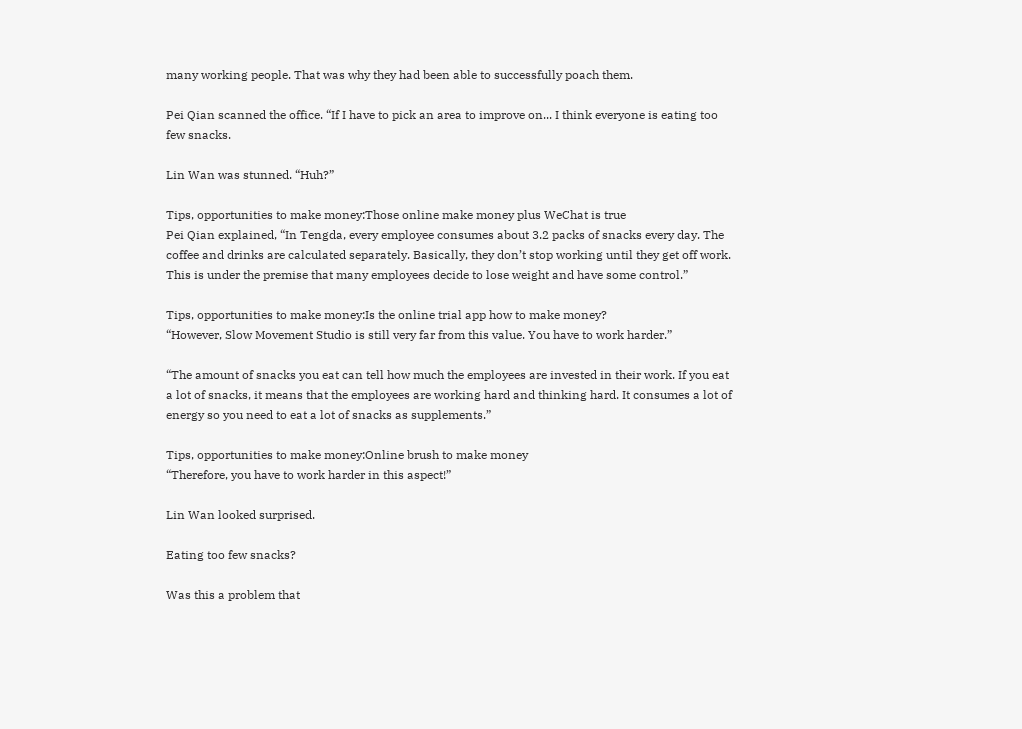many working people. That was why they had been able to successfully poach them.

Pei Qian scanned the office. “If I have to pick an area to improve on... I think everyone is eating too few snacks.

Lin Wan was stunned. “Huh?”

Tips, opportunities to make money:Those online make money plus WeChat is true
Pei Qian explained, “In Tengda, every employee consumes about 3.2 packs of snacks every day. The coffee and drinks are calculated separately. Basically, they don’t stop working until they get off work. This is under the premise that many employees decide to lose weight and have some control.”

Tips, opportunities to make money:Is the online trial app how to make money?
“However, Slow Movement Studio is still very far from this value. You have to work harder.”

“The amount of snacks you eat can tell how much the employees are invested in their work. If you eat a lot of snacks, it means that the employees are working hard and thinking hard. It consumes a lot of energy so you need to eat a lot of snacks as supplements.”

Tips, opportunities to make money:Online brush to make money
“Therefore, you have to work harder in this aspect!”

Lin Wan looked surprised.

Eating too few snacks?

Was this a problem that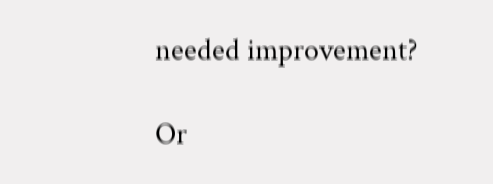needed improvement?

Or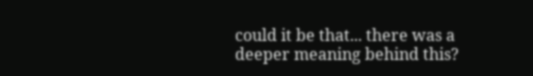could it be that... there was a deeper meaning behind this?